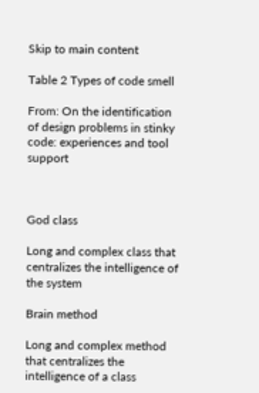Skip to main content

Table 2 Types of code smell

From: On the identification of design problems in stinky code: experiences and tool support



God class

Long and complex class that centralizes the intelligence of the system

Brain method

Long and complex method that centralizes the intelligence of a class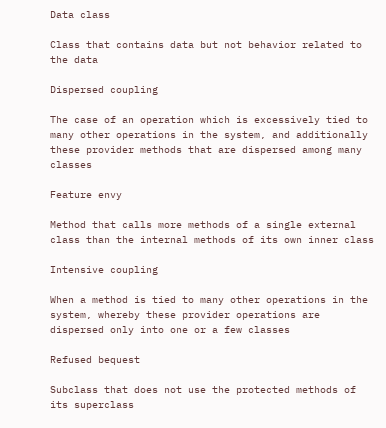Data class

Class that contains data but not behavior related to the data

Dispersed coupling

The case of an operation which is excessively tied to many other operations in the system, and additionally these provider methods that are dispersed among many classes

Feature envy

Method that calls more methods of a single external class than the internal methods of its own inner class

Intensive coupling

When a method is tied to many other operations in the system, whereby these provider operations are dispersed only into one or a few classes

Refused bequest

Subclass that does not use the protected methods of its superclass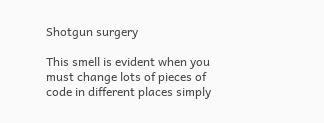Shotgun surgery

This smell is evident when you must change lots of pieces of code in different places simply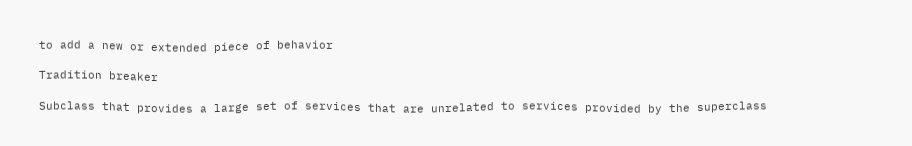to add a new or extended piece of behavior

Tradition breaker

Subclass that provides a large set of services that are unrelated to services provided by the superclass